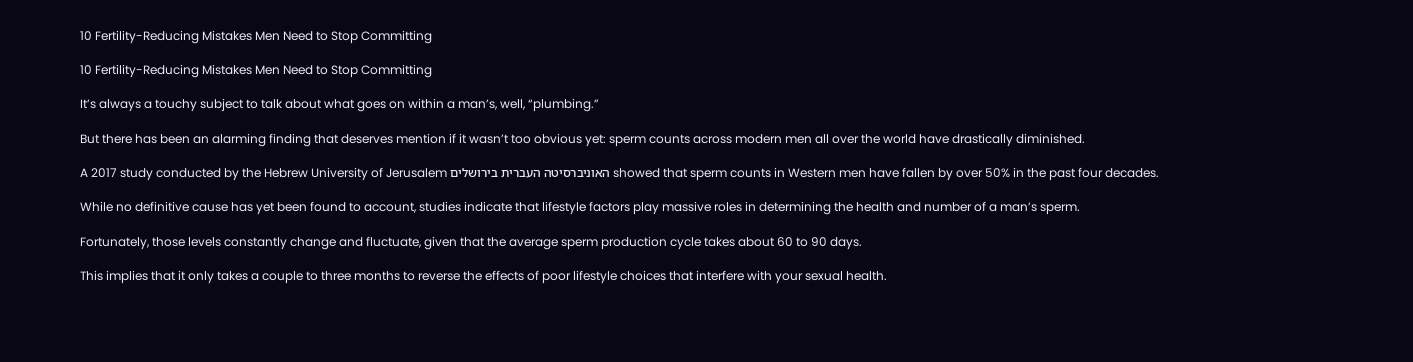10 Fertility-Reducing Mistakes Men Need to Stop Committing

10 Fertility-Reducing Mistakes Men Need to Stop Committing

It’s always a touchy subject to talk about what goes on within a man’s, well, “plumbing.”

But there has been an alarming finding that deserves mention if it wasn’t too obvious yet: sperm counts across modern men all over the world have drastically diminished.

A 2017 study conducted by the Hebrew University of Jerusalem האוניברסיטה העברית בירושלים showed that sperm counts in Western men have fallen by over 50% in the past four decades.

While no definitive cause has yet been found to account, studies indicate that lifestyle factors play massive roles in determining the health and number of a man’s sperm.

Fortunately, those levels constantly change and fluctuate, given that the average sperm production cycle takes about 60 to 90 days.

This implies that it only takes a couple to three months to reverse the effects of poor lifestyle choices that interfere with your sexual health.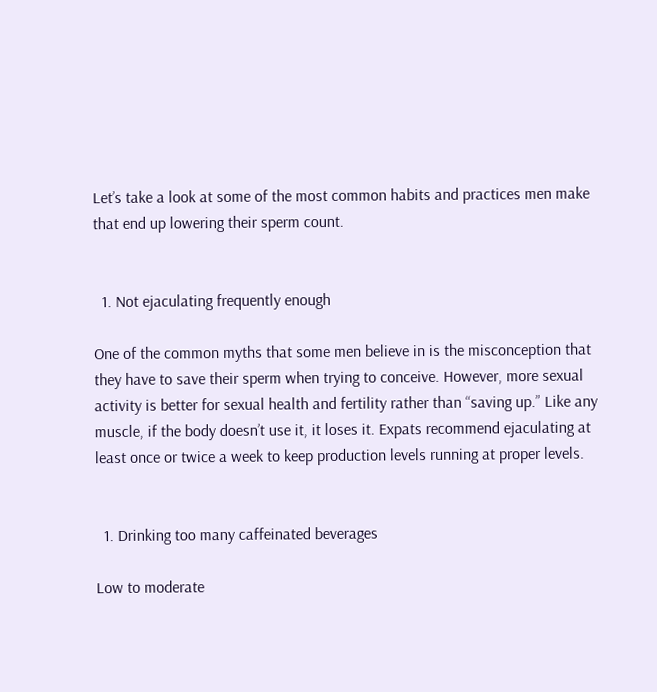Let’s take a look at some of the most common habits and practices men make that end up lowering their sperm count.


  1. Not ejaculating frequently enough

One of the common myths that some men believe in is the misconception that they have to save their sperm when trying to conceive. However, more sexual activity is better for sexual health and fertility rather than “saving up.” Like any muscle, if the body doesn’t use it, it loses it. Expats recommend ejaculating at least once or twice a week to keep production levels running at proper levels.


  1. Drinking too many caffeinated beverages

Low to moderate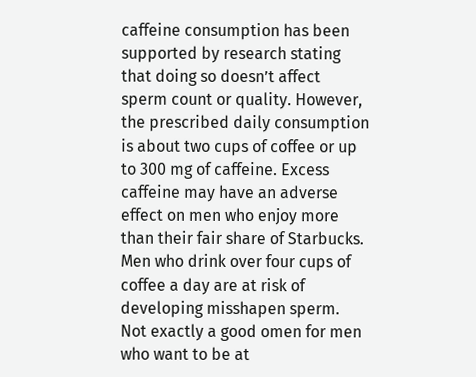caffeine consumption has been supported by research stating that doing so doesn’t affect sperm count or quality. However, the prescribed daily consumption is about two cups of coffee or up to 300 mg of caffeine. Excess caffeine may have an adverse effect on men who enjoy more than their fair share of Starbucks. Men who drink over four cups of coffee a day are at risk of developing misshapen sperm. Not exactly a good omen for men who want to be at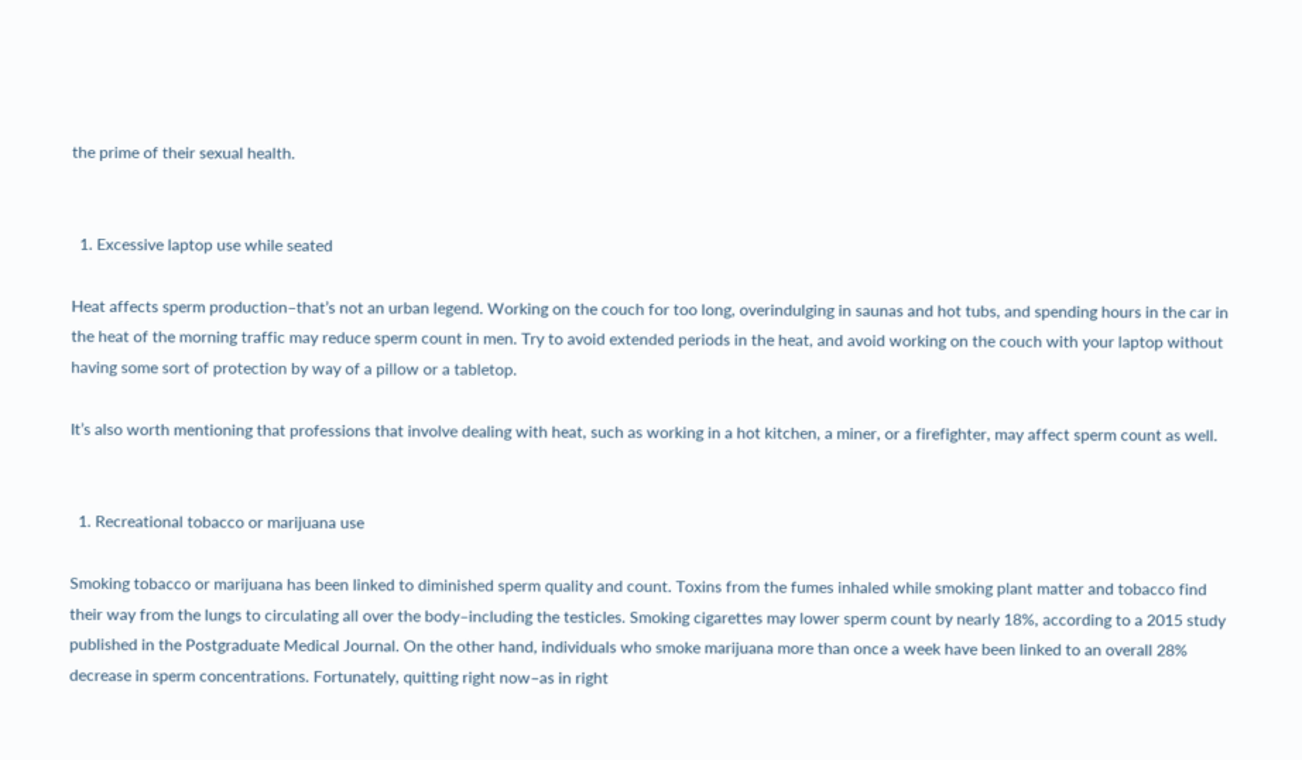the prime of their sexual health.


  1. Excessive laptop use while seated

Heat affects sperm production–that’s not an urban legend. Working on the couch for too long, overindulging in saunas and hot tubs, and spending hours in the car in the heat of the morning traffic may reduce sperm count in men. Try to avoid extended periods in the heat, and avoid working on the couch with your laptop without having some sort of protection by way of a pillow or a tabletop.

It’s also worth mentioning that professions that involve dealing with heat, such as working in a hot kitchen, a miner, or a firefighter, may affect sperm count as well.


  1. Recreational tobacco or marijuana use

Smoking tobacco or marijuana has been linked to diminished sperm quality and count. Toxins from the fumes inhaled while smoking plant matter and tobacco find their way from the lungs to circulating all over the body–including the testicles. Smoking cigarettes may lower sperm count by nearly 18%, according to a 2015 study published in the Postgraduate Medical Journal. On the other hand, individuals who smoke marijuana more than once a week have been linked to an overall 28% decrease in sperm concentrations. Fortunately, quitting right now–as in right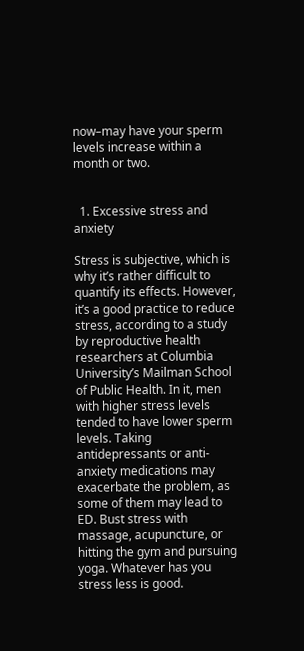now–may have your sperm levels increase within a month or two.


  1. Excessive stress and anxiety

Stress is subjective, which is why it’s rather difficult to quantify its effects. However, it’s a good practice to reduce stress, according to a study by reproductive health researchers at Columbia University’s Mailman School of Public Health. In it, men with higher stress levels tended to have lower sperm levels. Taking antidepressants or anti-anxiety medications may exacerbate the problem, as some of them may lead to ED. Bust stress with massage, acupuncture, or hitting the gym and pursuing yoga. Whatever has you stress less is good.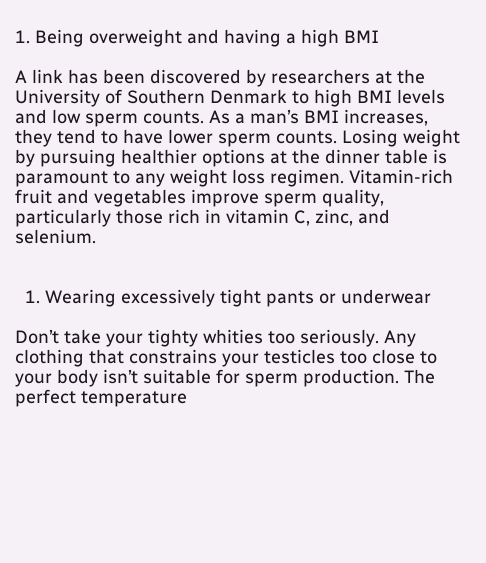1. Being overweight and having a high BMI

A link has been discovered by researchers at the University of Southern Denmark to high BMI levels and low sperm counts. As a man’s BMI increases, they tend to have lower sperm counts. Losing weight by pursuing healthier options at the dinner table is paramount to any weight loss regimen. Vitamin-rich fruit and vegetables improve sperm quality, particularly those rich in vitamin C, zinc, and selenium.


  1. Wearing excessively tight pants or underwear

Don’t take your tighty whities too seriously. Any clothing that constrains your testicles too close to your body isn’t suitable for sperm production. The perfect temperature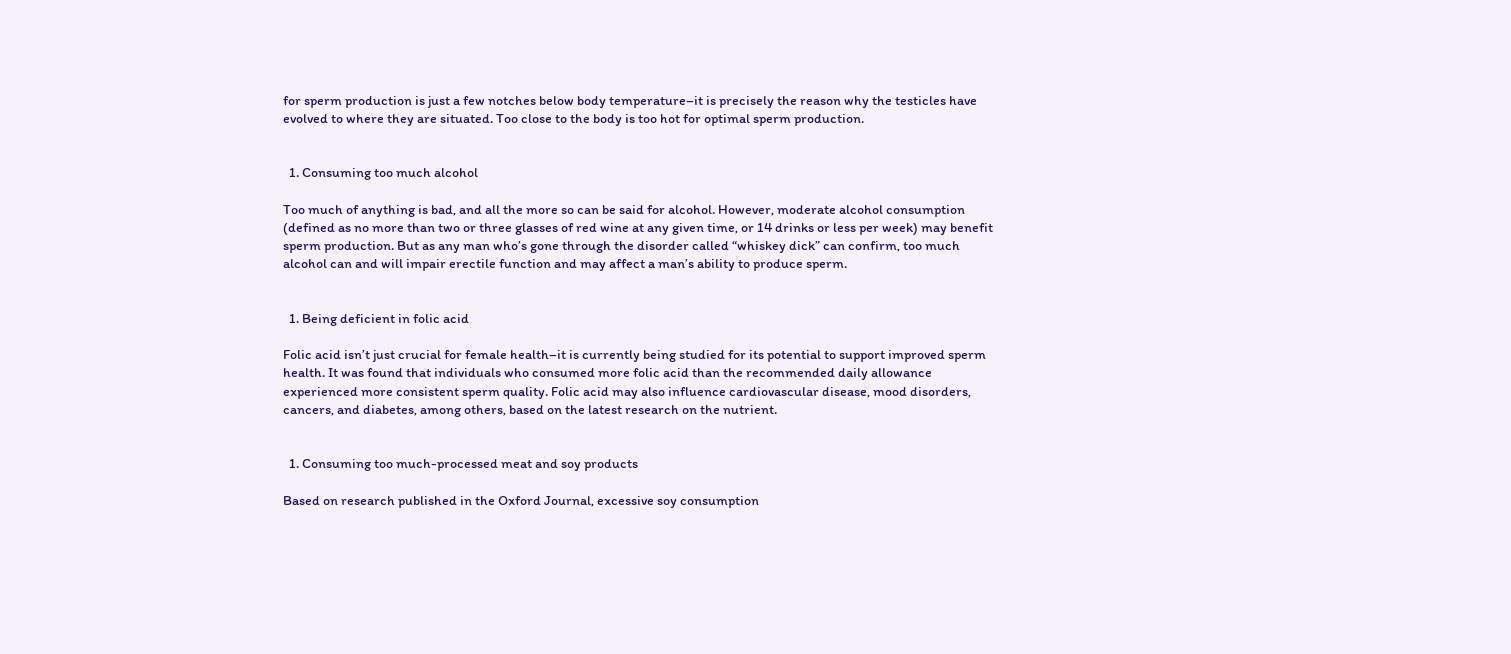for sperm production is just a few notches below body temperature–it is precisely the reason why the testicles have evolved to where they are situated. Too close to the body is too hot for optimal sperm production.


  1. Consuming too much alcohol

Too much of anything is bad, and all the more so can be said for alcohol. However, moderate alcohol consumption (defined as no more than two or three glasses of red wine at any given time, or 14 drinks or less per week) may benefit sperm production. But as any man who’s gone through the disorder called “whiskey dick” can confirm, too much alcohol can and will impair erectile function and may affect a man’s ability to produce sperm.


  1. Being deficient in folic acid

Folic acid isn’t just crucial for female health–it is currently being studied for its potential to support improved sperm health. It was found that individuals who consumed more folic acid than the recommended daily allowance experienced more consistent sperm quality. Folic acid may also influence cardiovascular disease, mood disorders, cancers, and diabetes, among others, based on the latest research on the nutrient.


  1. Consuming too much-processed meat and soy products

Based on research published in the Oxford Journal, excessive soy consumption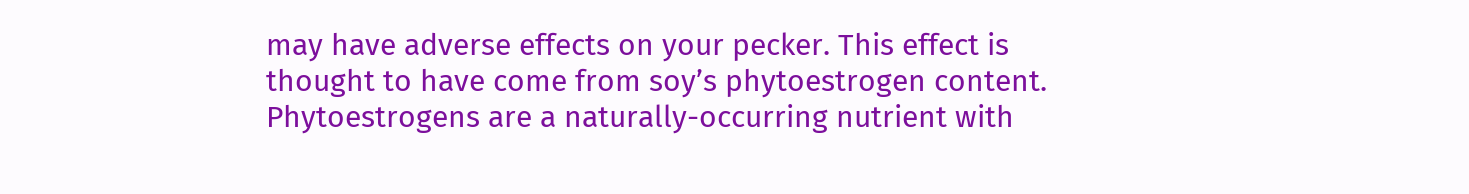may have adverse effects on your pecker. This effect is thought to have come from soy’s phytoestrogen content. Phytoestrogens are a naturally-occurring nutrient with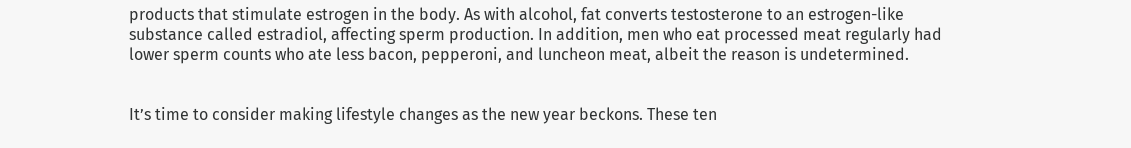products that stimulate estrogen in the body. As with alcohol, fat converts testosterone to an estrogen-like substance called estradiol, affecting sperm production. In addition, men who eat processed meat regularly had lower sperm counts who ate less bacon, pepperoni, and luncheon meat, albeit the reason is undetermined.


It’s time to consider making lifestyle changes as the new year beckons. These ten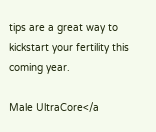tips are a great way to kickstart your fertility this coming year.

Male UltraCore</a